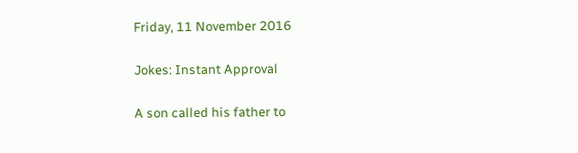Friday, 11 November 2016

Jokes: Instant Approval

A son called his father to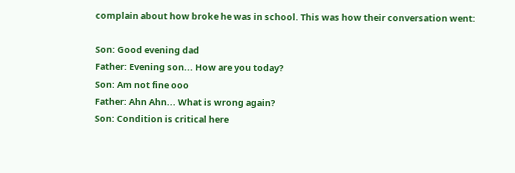complain about how broke he was in school. This was how their conversation went:

Son: Good evening dad
Father: Evening son... How are you today?
Son: Am not fine ooo
Father: Ahn Ahn... What is wrong again?
Son: Condition is critical here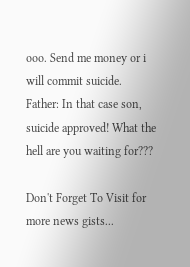ooo. Send me money or i will commit suicide.
Father: In that case son, suicide approved! What the hell are you waiting for???

Don't Forget To Visit for more news gists...